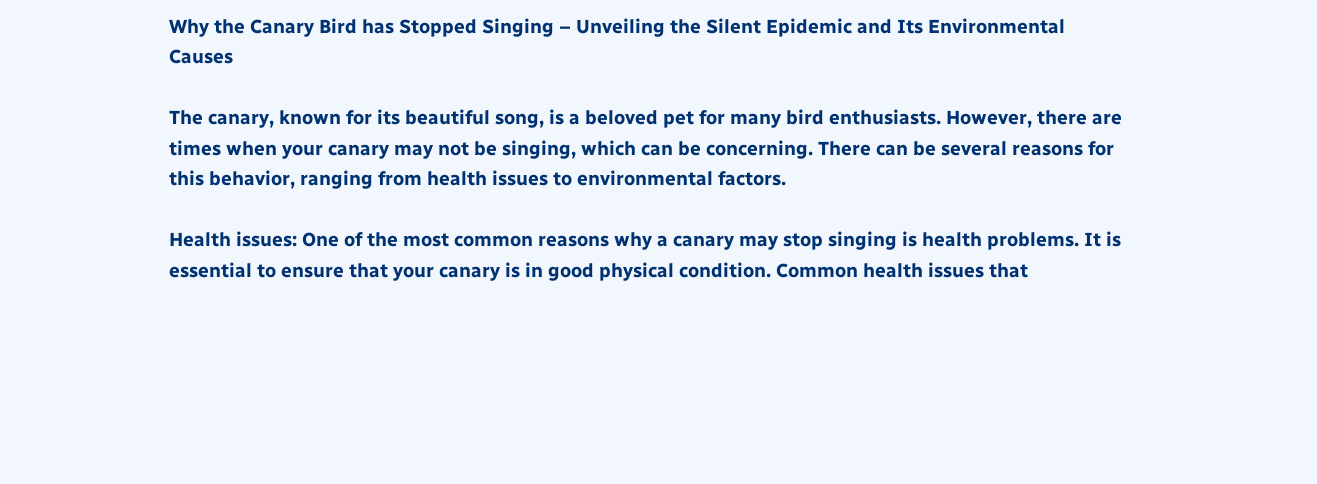Why the Canary Bird has Stopped Singing – Unveiling the Silent Epidemic and Its Environmental Causes

The canary, known for its beautiful song, is a beloved pet for many bird enthusiasts. However, there are times when your canary may not be singing, which can be concerning. There can be several reasons for this behavior, ranging from health issues to environmental factors.

Health issues: One of the most common reasons why a canary may stop singing is health problems. It is essential to ensure that your canary is in good physical condition. Common health issues that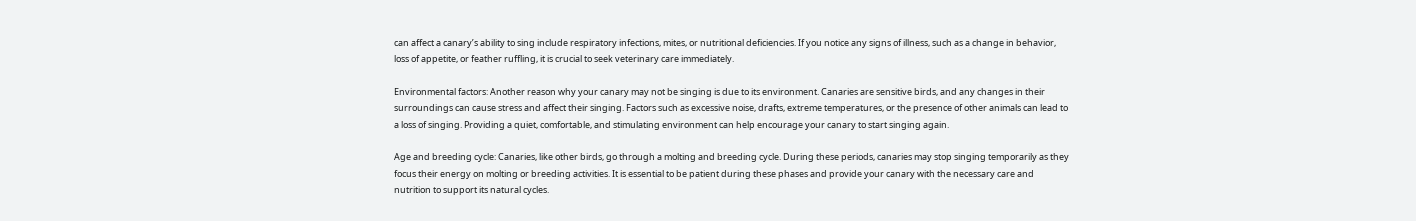can affect a canary’s ability to sing include respiratory infections, mites, or nutritional deficiencies. If you notice any signs of illness, such as a change in behavior, loss of appetite, or feather ruffling, it is crucial to seek veterinary care immediately.

Environmental factors: Another reason why your canary may not be singing is due to its environment. Canaries are sensitive birds, and any changes in their surroundings can cause stress and affect their singing. Factors such as excessive noise, drafts, extreme temperatures, or the presence of other animals can lead to a loss of singing. Providing a quiet, comfortable, and stimulating environment can help encourage your canary to start singing again.

Age and breeding cycle: Canaries, like other birds, go through a molting and breeding cycle. During these periods, canaries may stop singing temporarily as they focus their energy on molting or breeding activities. It is essential to be patient during these phases and provide your canary with the necessary care and nutrition to support its natural cycles.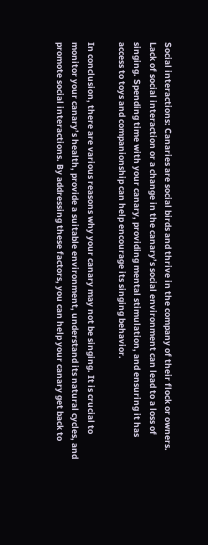Social interactions: Canaries are social birds and thrive in the company of their flock or owners. Lack of social interaction or a change in the canary’s social environment can lead to a loss of singing. Spending time with your canary, providing mental stimulation, and ensuring it has access to toys and companionship can help encourage its singing behavior.

In conclusion, there are various reasons why your canary may not be singing. It is crucial to monitor your canary’s health, provide a suitable environment, understand its natural cycles, and promote social interactions. By addressing these factors, you can help your canary get back to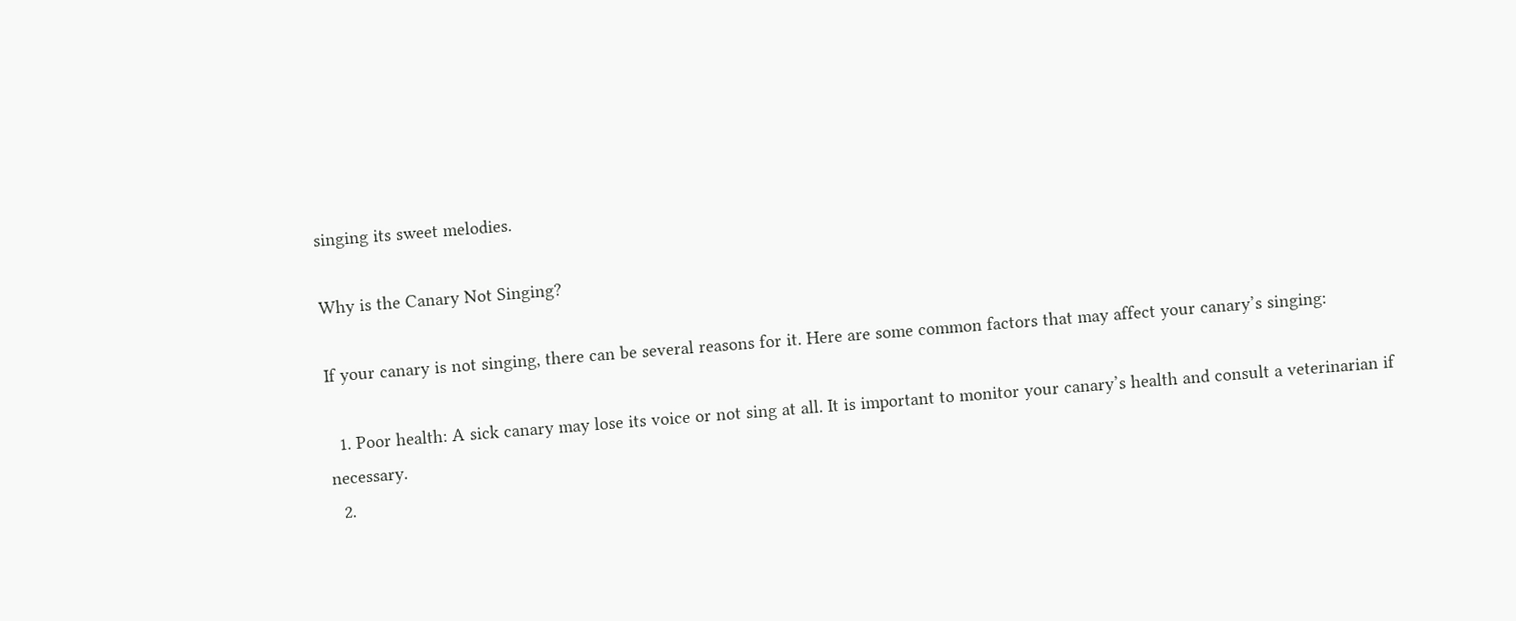singing its sweet melodies.

Why is the Canary Not Singing?

If your canary is not singing, there can be several reasons for it. Here are some common factors that may affect your canary’s singing:

  1. Poor health: A sick canary may lose its voice or not sing at all. It is important to monitor your canary’s health and consult a veterinarian if necessary.
  2.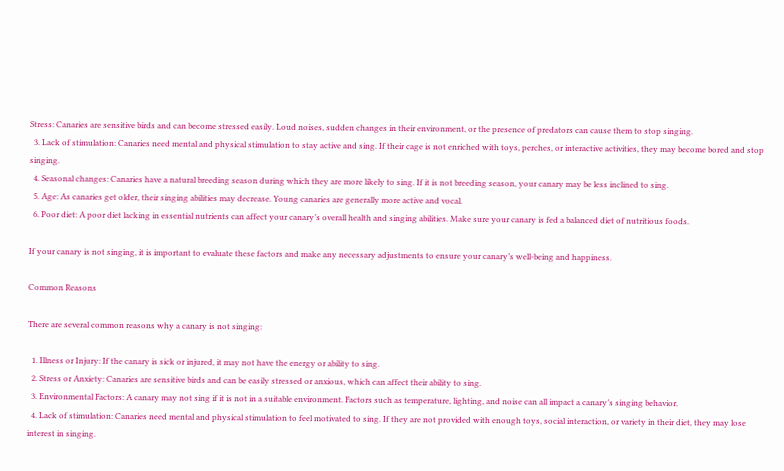Stress: Canaries are sensitive birds and can become stressed easily. Loud noises, sudden changes in their environment, or the presence of predators can cause them to stop singing.
  3. Lack of stimulation: Canaries need mental and physical stimulation to stay active and sing. If their cage is not enriched with toys, perches, or interactive activities, they may become bored and stop singing.
  4. Seasonal changes: Canaries have a natural breeding season during which they are more likely to sing. If it is not breeding season, your canary may be less inclined to sing.
  5. Age: As canaries get older, their singing abilities may decrease. Young canaries are generally more active and vocal.
  6. Poor diet: A poor diet lacking in essential nutrients can affect your canary’s overall health and singing abilities. Make sure your canary is fed a balanced diet of nutritious foods.

If your canary is not singing, it is important to evaluate these factors and make any necessary adjustments to ensure your canary’s well-being and happiness.

Common Reasons

There are several common reasons why a canary is not singing:

  1. Illness or Injury: If the canary is sick or injured, it may not have the energy or ability to sing.
  2. Stress or Anxiety: Canaries are sensitive birds and can be easily stressed or anxious, which can affect their ability to sing.
  3. Environmental Factors: A canary may not sing if it is not in a suitable environment. Factors such as temperature, lighting, and noise can all impact a canary’s singing behavior.
  4. Lack of stimulation: Canaries need mental and physical stimulation to feel motivated to sing. If they are not provided with enough toys, social interaction, or variety in their diet, they may lose interest in singing.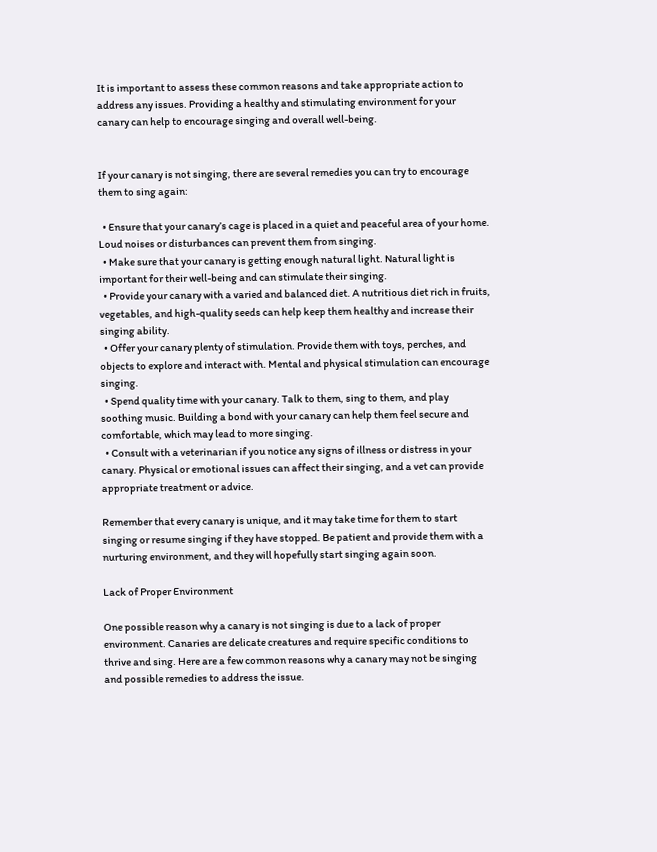It is important to assess these common reasons and take appropriate action to address any issues. Providing a healthy and stimulating environment for your canary can help to encourage singing and overall well-being.


If your canary is not singing, there are several remedies you can try to encourage them to sing again:

  • Ensure that your canary’s cage is placed in a quiet and peaceful area of your home. Loud noises or disturbances can prevent them from singing.
  • Make sure that your canary is getting enough natural light. Natural light is important for their well-being and can stimulate their singing.
  • Provide your canary with a varied and balanced diet. A nutritious diet rich in fruits, vegetables, and high-quality seeds can help keep them healthy and increase their singing ability.
  • Offer your canary plenty of stimulation. Provide them with toys, perches, and objects to explore and interact with. Mental and physical stimulation can encourage singing.
  • Spend quality time with your canary. Talk to them, sing to them, and play soothing music. Building a bond with your canary can help them feel secure and comfortable, which may lead to more singing.
  • Consult with a veterinarian if you notice any signs of illness or distress in your canary. Physical or emotional issues can affect their singing, and a vet can provide appropriate treatment or advice.

Remember that every canary is unique, and it may take time for them to start singing or resume singing if they have stopped. Be patient and provide them with a nurturing environment, and they will hopefully start singing again soon.

Lack of Proper Environment

One possible reason why a canary is not singing is due to a lack of proper environment. Canaries are delicate creatures and require specific conditions to thrive and sing. Here are a few common reasons why a canary may not be singing and possible remedies to address the issue.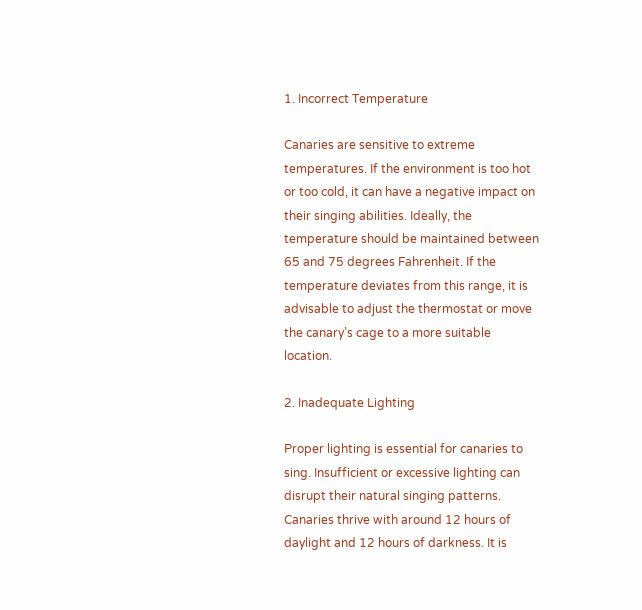1. Incorrect Temperature

Canaries are sensitive to extreme temperatures. If the environment is too hot or too cold, it can have a negative impact on their singing abilities. Ideally, the temperature should be maintained between 65 and 75 degrees Fahrenheit. If the temperature deviates from this range, it is advisable to adjust the thermostat or move the canary’s cage to a more suitable location.

2. Inadequate Lighting

Proper lighting is essential for canaries to sing. Insufficient or excessive lighting can disrupt their natural singing patterns. Canaries thrive with around 12 hours of daylight and 12 hours of darkness. It is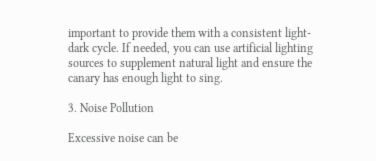important to provide them with a consistent light-dark cycle. If needed, you can use artificial lighting sources to supplement natural light and ensure the canary has enough light to sing.

3. Noise Pollution

Excessive noise can be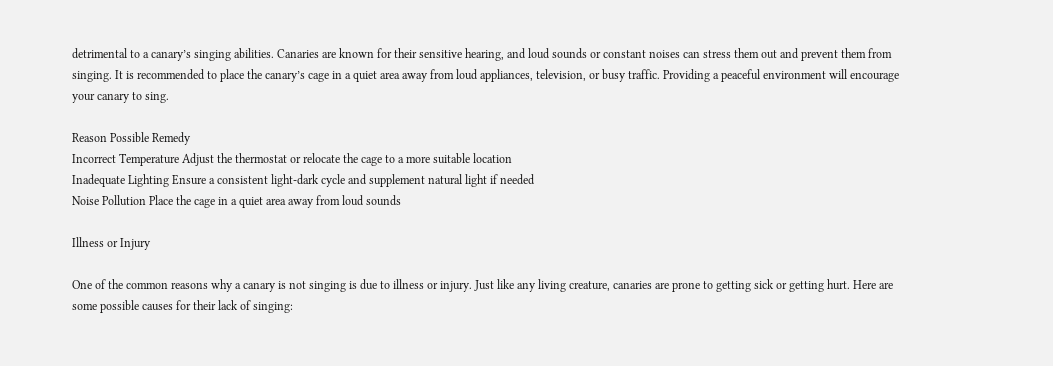detrimental to a canary’s singing abilities. Canaries are known for their sensitive hearing, and loud sounds or constant noises can stress them out and prevent them from singing. It is recommended to place the canary’s cage in a quiet area away from loud appliances, television, or busy traffic. Providing a peaceful environment will encourage your canary to sing.

Reason Possible Remedy
Incorrect Temperature Adjust the thermostat or relocate the cage to a more suitable location
Inadequate Lighting Ensure a consistent light-dark cycle and supplement natural light if needed
Noise Pollution Place the cage in a quiet area away from loud sounds

Illness or Injury

One of the common reasons why a canary is not singing is due to illness or injury. Just like any living creature, canaries are prone to getting sick or getting hurt. Here are some possible causes for their lack of singing: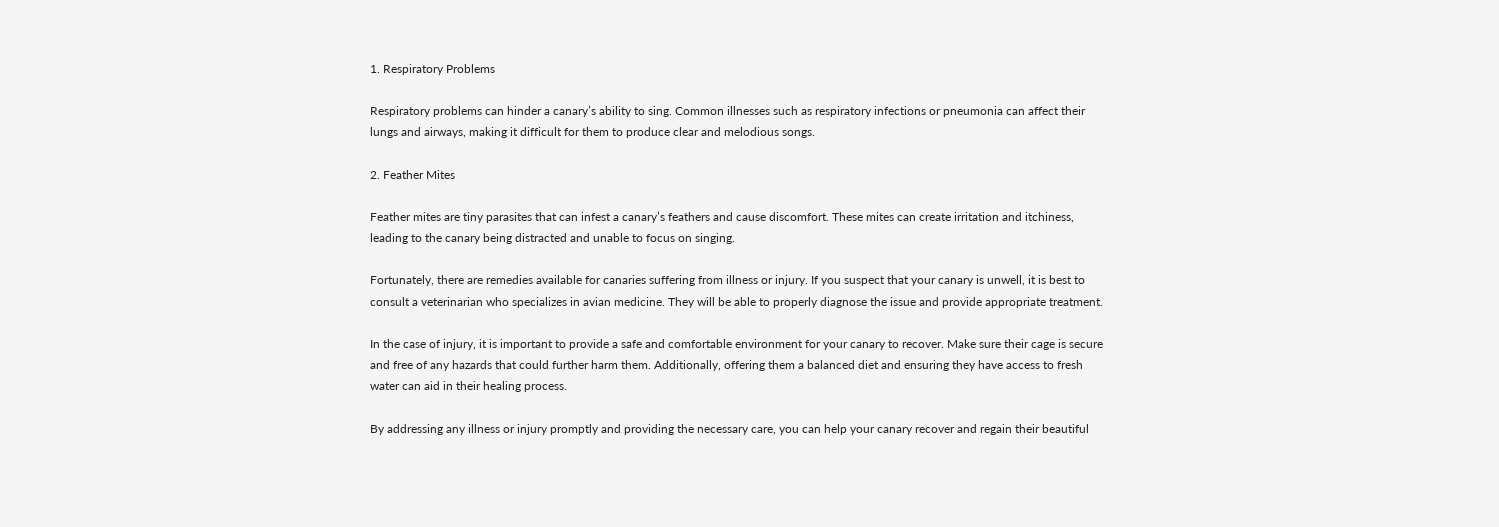1. Respiratory Problems

Respiratory problems can hinder a canary’s ability to sing. Common illnesses such as respiratory infections or pneumonia can affect their lungs and airways, making it difficult for them to produce clear and melodious songs.

2. Feather Mites

Feather mites are tiny parasites that can infest a canary’s feathers and cause discomfort. These mites can create irritation and itchiness, leading to the canary being distracted and unable to focus on singing.

Fortunately, there are remedies available for canaries suffering from illness or injury. If you suspect that your canary is unwell, it is best to consult a veterinarian who specializes in avian medicine. They will be able to properly diagnose the issue and provide appropriate treatment.

In the case of injury, it is important to provide a safe and comfortable environment for your canary to recover. Make sure their cage is secure and free of any hazards that could further harm them. Additionally, offering them a balanced diet and ensuring they have access to fresh water can aid in their healing process.

By addressing any illness or injury promptly and providing the necessary care, you can help your canary recover and regain their beautiful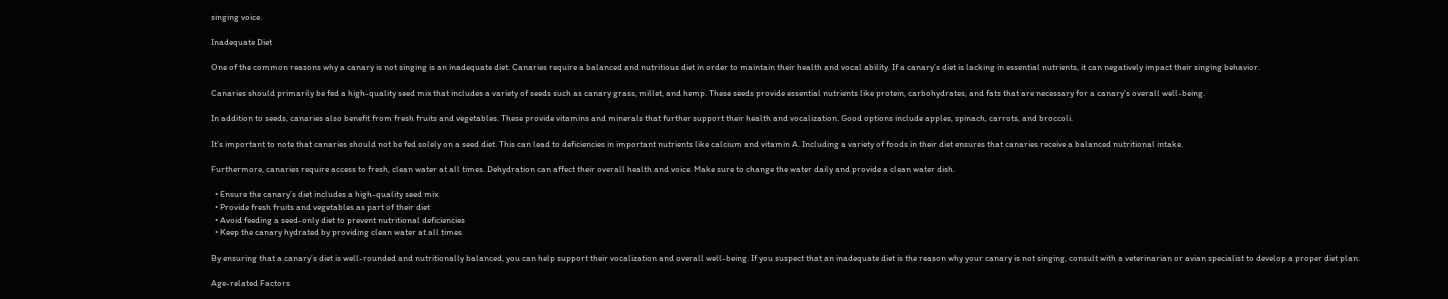singing voice.

Inadequate Diet

One of the common reasons why a canary is not singing is an inadequate diet. Canaries require a balanced and nutritious diet in order to maintain their health and vocal ability. If a canary’s diet is lacking in essential nutrients, it can negatively impact their singing behavior.

Canaries should primarily be fed a high-quality seed mix that includes a variety of seeds such as canary grass, millet, and hemp. These seeds provide essential nutrients like protein, carbohydrates, and fats that are necessary for a canary’s overall well-being.

In addition to seeds, canaries also benefit from fresh fruits and vegetables. These provide vitamins and minerals that further support their health and vocalization. Good options include apples, spinach, carrots, and broccoli.

It’s important to note that canaries should not be fed solely on a seed diet. This can lead to deficiencies in important nutrients like calcium and vitamin A. Including a variety of foods in their diet ensures that canaries receive a balanced nutritional intake.

Furthermore, canaries require access to fresh, clean water at all times. Dehydration can affect their overall health and voice. Make sure to change the water daily and provide a clean water dish.

  • Ensure the canary’s diet includes a high-quality seed mix
  • Provide fresh fruits and vegetables as part of their diet
  • Avoid feeding a seed-only diet to prevent nutritional deficiencies
  • Keep the canary hydrated by providing clean water at all times

By ensuring that a canary’s diet is well-rounded and nutritionally balanced, you can help support their vocalization and overall well-being. If you suspect that an inadequate diet is the reason why your canary is not singing, consult with a veterinarian or avian specialist to develop a proper diet plan.

Age-related Factors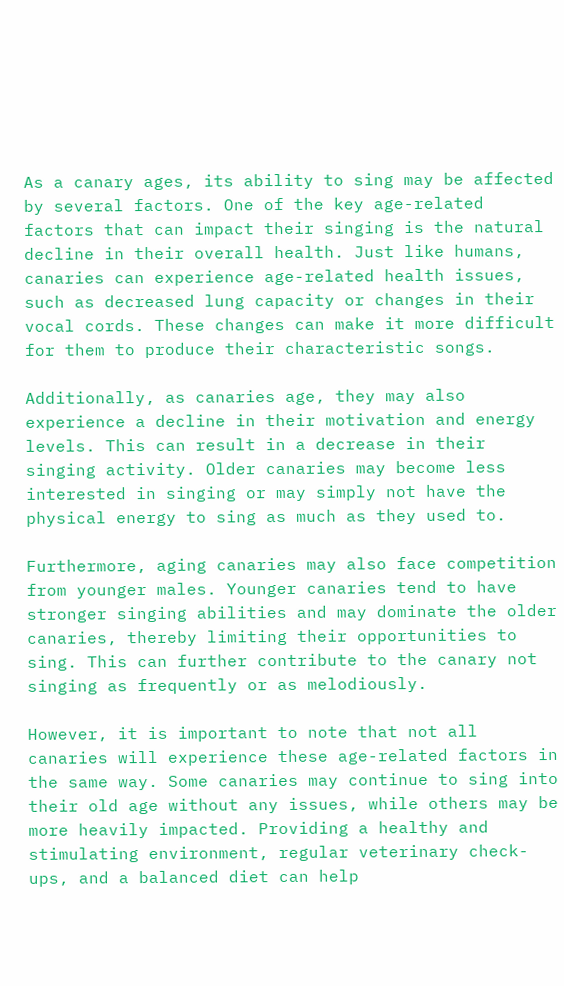As a canary ages, its ability to sing may be affected by several factors. One of the key age-related factors that can impact their singing is the natural decline in their overall health. Just like humans, canaries can experience age-related health issues, such as decreased lung capacity or changes in their vocal cords. These changes can make it more difficult for them to produce their characteristic songs.

Additionally, as canaries age, they may also experience a decline in their motivation and energy levels. This can result in a decrease in their singing activity. Older canaries may become less interested in singing or may simply not have the physical energy to sing as much as they used to.

Furthermore, aging canaries may also face competition from younger males. Younger canaries tend to have stronger singing abilities and may dominate the older canaries, thereby limiting their opportunities to sing. This can further contribute to the canary not singing as frequently or as melodiously.

However, it is important to note that not all canaries will experience these age-related factors in the same way. Some canaries may continue to sing into their old age without any issues, while others may be more heavily impacted. Providing a healthy and stimulating environment, regular veterinary check-ups, and a balanced diet can help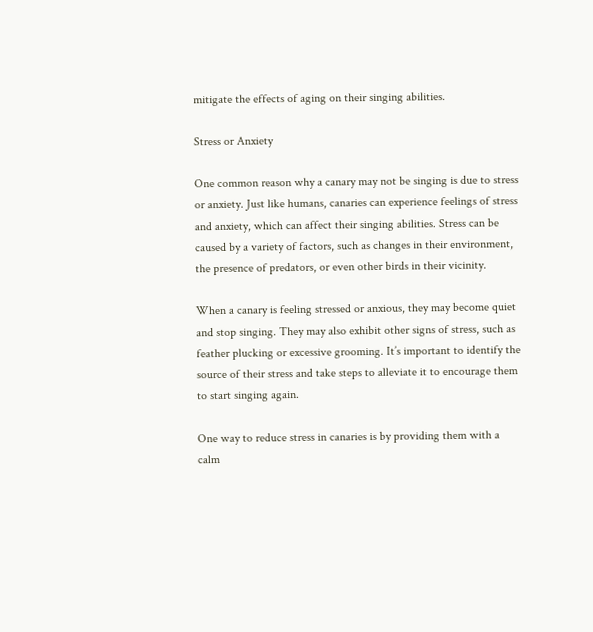mitigate the effects of aging on their singing abilities.

Stress or Anxiety

One common reason why a canary may not be singing is due to stress or anxiety. Just like humans, canaries can experience feelings of stress and anxiety, which can affect their singing abilities. Stress can be caused by a variety of factors, such as changes in their environment, the presence of predators, or even other birds in their vicinity.

When a canary is feeling stressed or anxious, they may become quiet and stop singing. They may also exhibit other signs of stress, such as feather plucking or excessive grooming. It’s important to identify the source of their stress and take steps to alleviate it to encourage them to start singing again.

One way to reduce stress in canaries is by providing them with a calm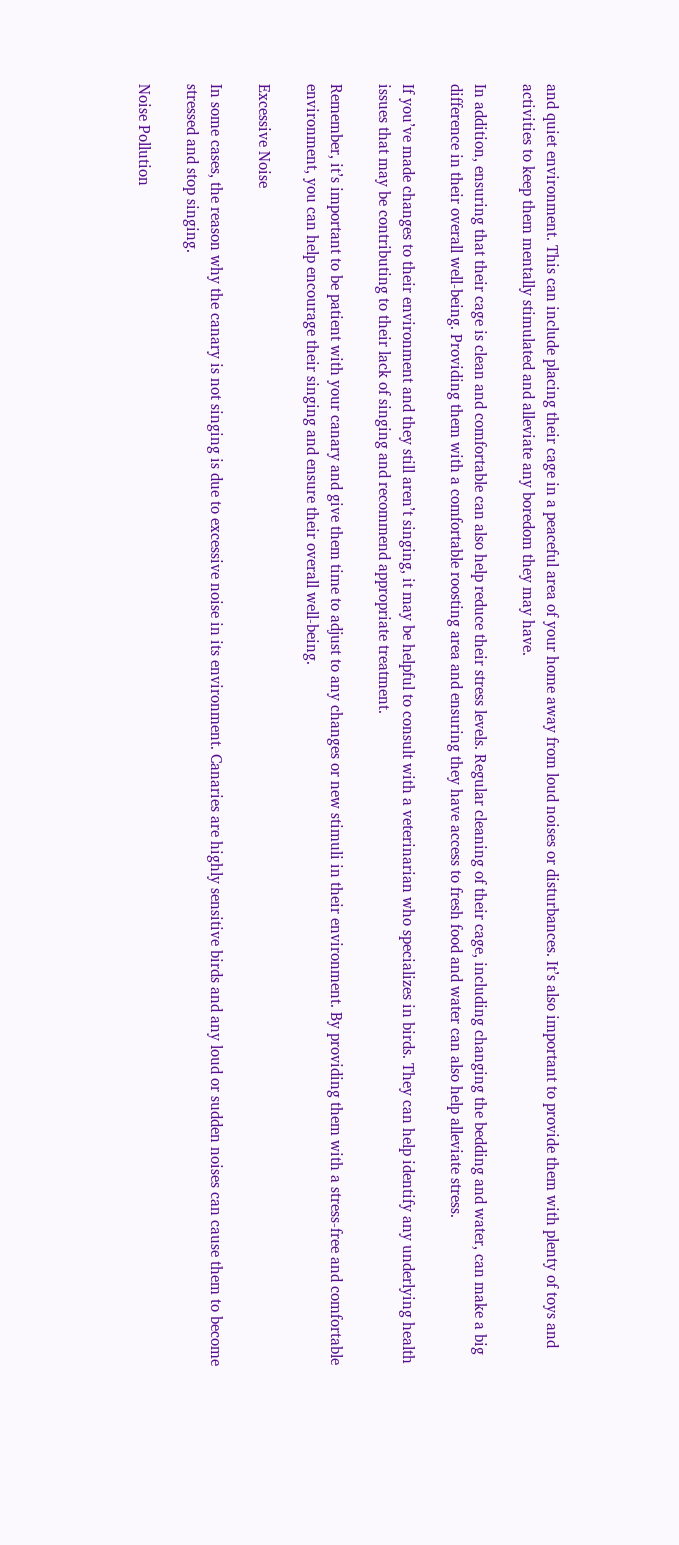and quiet environment. This can include placing their cage in a peaceful area of your home away from loud noises or disturbances. It’s also important to provide them with plenty of toys and activities to keep them mentally stimulated and alleviate any boredom they may have.

In addition, ensuring that their cage is clean and comfortable can also help reduce their stress levels. Regular cleaning of their cage, including changing the bedding and water, can make a big difference in their overall well-being. Providing them with a comfortable roosting area and ensuring they have access to fresh food and water can also help alleviate stress.

If you’ve made changes to their environment and they still aren’t singing, it may be helpful to consult with a veterinarian who specializes in birds. They can help identify any underlying health issues that may be contributing to their lack of singing and recommend appropriate treatment.

Remember, it’s important to be patient with your canary and give them time to adjust to any changes or new stimuli in their environment. By providing them with a stress-free and comfortable environment, you can help encourage their singing and ensure their overall well-being.

Excessive Noise

In some cases, the reason why the canary is not singing is due to excessive noise in its environment. Canaries are highly sensitive birds and any loud or sudden noises can cause them to become stressed and stop singing.

Noise Pollution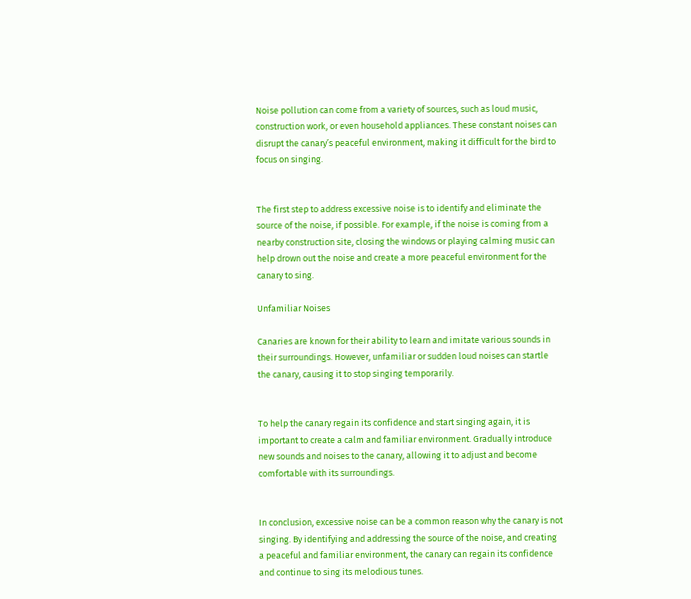Noise pollution can come from a variety of sources, such as loud music, construction work, or even household appliances. These constant noises can disrupt the canary’s peaceful environment, making it difficult for the bird to focus on singing.


The first step to address excessive noise is to identify and eliminate the source of the noise, if possible. For example, if the noise is coming from a nearby construction site, closing the windows or playing calming music can help drown out the noise and create a more peaceful environment for the canary to sing.

Unfamiliar Noises

Canaries are known for their ability to learn and imitate various sounds in their surroundings. However, unfamiliar or sudden loud noises can startle the canary, causing it to stop singing temporarily.


To help the canary regain its confidence and start singing again, it is important to create a calm and familiar environment. Gradually introduce new sounds and noises to the canary, allowing it to adjust and become comfortable with its surroundings.


In conclusion, excessive noise can be a common reason why the canary is not singing. By identifying and addressing the source of the noise, and creating a peaceful and familiar environment, the canary can regain its confidence and continue to sing its melodious tunes.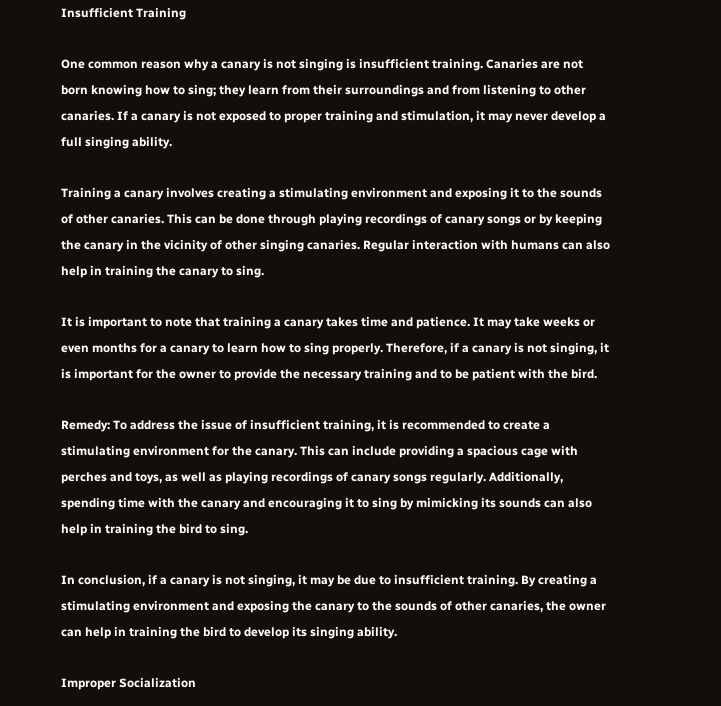Insufficient Training

One common reason why a canary is not singing is insufficient training. Canaries are not born knowing how to sing; they learn from their surroundings and from listening to other canaries. If a canary is not exposed to proper training and stimulation, it may never develop a full singing ability.

Training a canary involves creating a stimulating environment and exposing it to the sounds of other canaries. This can be done through playing recordings of canary songs or by keeping the canary in the vicinity of other singing canaries. Regular interaction with humans can also help in training the canary to sing.

It is important to note that training a canary takes time and patience. It may take weeks or even months for a canary to learn how to sing properly. Therefore, if a canary is not singing, it is important for the owner to provide the necessary training and to be patient with the bird.

Remedy: To address the issue of insufficient training, it is recommended to create a stimulating environment for the canary. This can include providing a spacious cage with perches and toys, as well as playing recordings of canary songs regularly. Additionally, spending time with the canary and encouraging it to sing by mimicking its sounds can also help in training the bird to sing.

In conclusion, if a canary is not singing, it may be due to insufficient training. By creating a stimulating environment and exposing the canary to the sounds of other canaries, the owner can help in training the bird to develop its singing ability.

Improper Socialization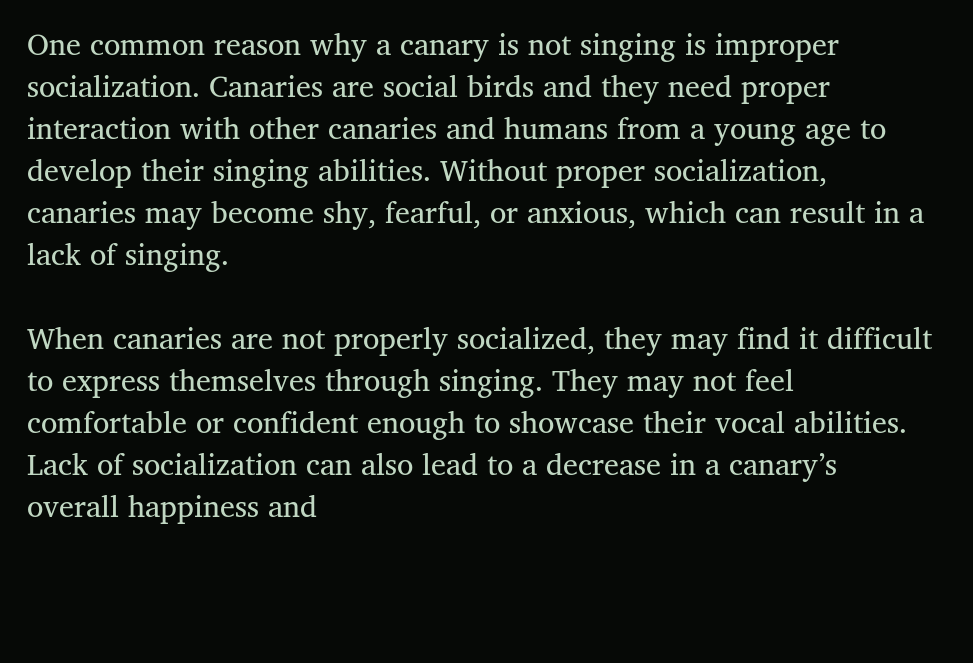One common reason why a canary is not singing is improper socialization. Canaries are social birds and they need proper interaction with other canaries and humans from a young age to develop their singing abilities. Without proper socialization, canaries may become shy, fearful, or anxious, which can result in a lack of singing.

When canaries are not properly socialized, they may find it difficult to express themselves through singing. They may not feel comfortable or confident enough to showcase their vocal abilities. Lack of socialization can also lead to a decrease in a canary’s overall happiness and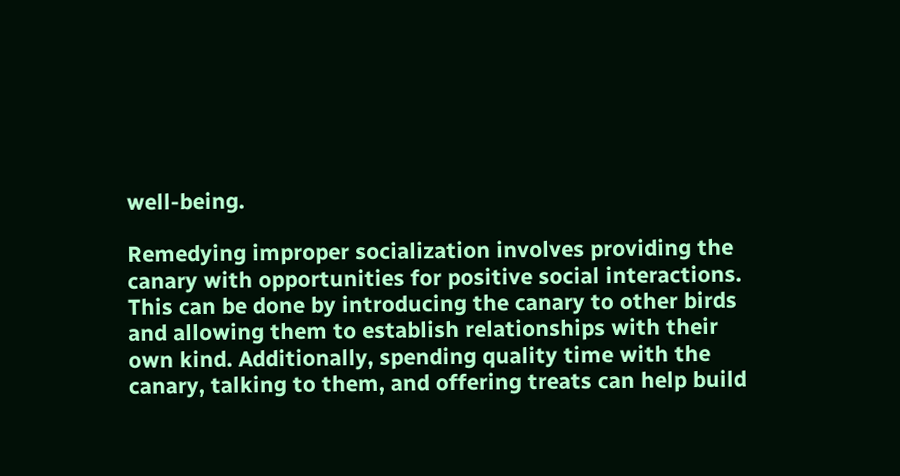well-being.

Remedying improper socialization involves providing the canary with opportunities for positive social interactions. This can be done by introducing the canary to other birds and allowing them to establish relationships with their own kind. Additionally, spending quality time with the canary, talking to them, and offering treats can help build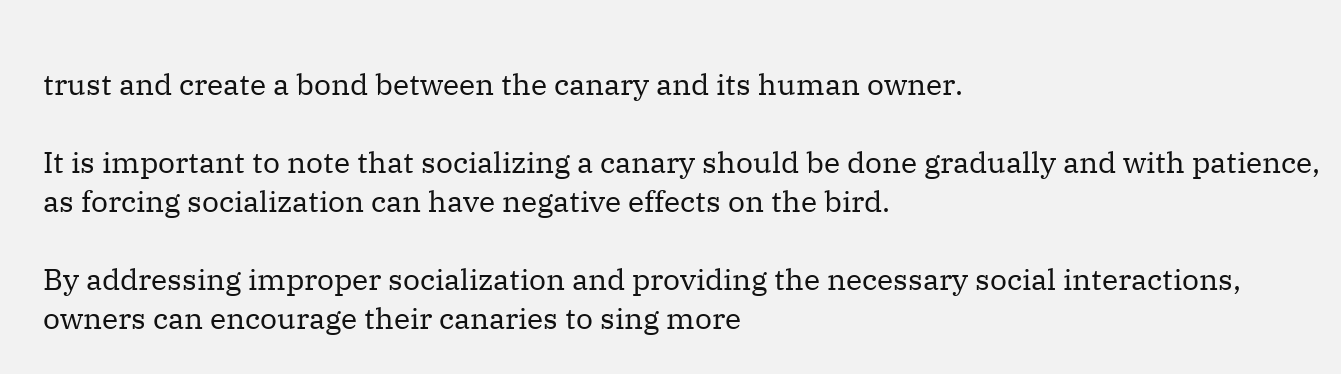trust and create a bond between the canary and its human owner.

It is important to note that socializing a canary should be done gradually and with patience, as forcing socialization can have negative effects on the bird.

By addressing improper socialization and providing the necessary social interactions, owners can encourage their canaries to sing more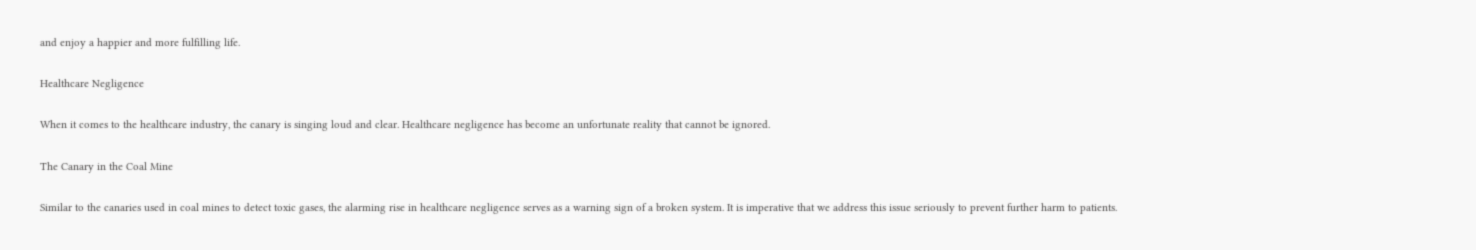and enjoy a happier and more fulfilling life.

Healthcare Negligence

When it comes to the healthcare industry, the canary is singing loud and clear. Healthcare negligence has become an unfortunate reality that cannot be ignored.

The Canary in the Coal Mine

Similar to the canaries used in coal mines to detect toxic gases, the alarming rise in healthcare negligence serves as a warning sign of a broken system. It is imperative that we address this issue seriously to prevent further harm to patients.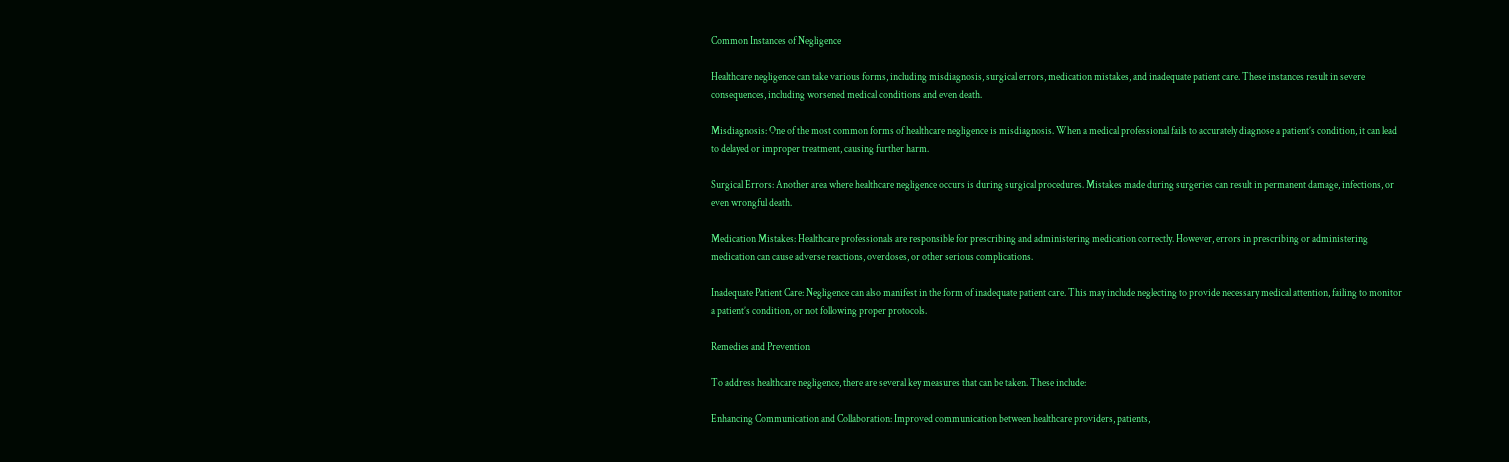Common Instances of Negligence

Healthcare negligence can take various forms, including misdiagnosis, surgical errors, medication mistakes, and inadequate patient care. These instances result in severe consequences, including worsened medical conditions and even death.

Misdiagnosis: One of the most common forms of healthcare negligence is misdiagnosis. When a medical professional fails to accurately diagnose a patient’s condition, it can lead to delayed or improper treatment, causing further harm.

Surgical Errors: Another area where healthcare negligence occurs is during surgical procedures. Mistakes made during surgeries can result in permanent damage, infections, or even wrongful death.

Medication Mistakes: Healthcare professionals are responsible for prescribing and administering medication correctly. However, errors in prescribing or administering medication can cause adverse reactions, overdoses, or other serious complications.

Inadequate Patient Care: Negligence can also manifest in the form of inadequate patient care. This may include neglecting to provide necessary medical attention, failing to monitor a patient’s condition, or not following proper protocols.

Remedies and Prevention

To address healthcare negligence, there are several key measures that can be taken. These include:

Enhancing Communication and Collaboration: Improved communication between healthcare providers, patients,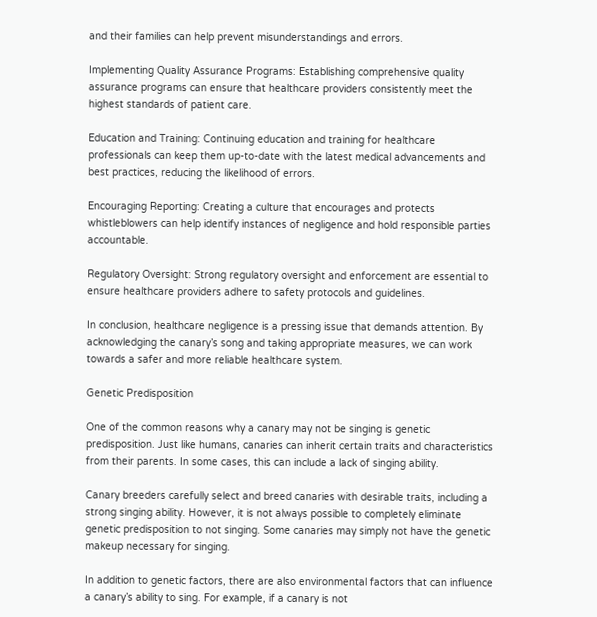and their families can help prevent misunderstandings and errors.

Implementing Quality Assurance Programs: Establishing comprehensive quality assurance programs can ensure that healthcare providers consistently meet the highest standards of patient care.

Education and Training: Continuing education and training for healthcare professionals can keep them up-to-date with the latest medical advancements and best practices, reducing the likelihood of errors.

Encouraging Reporting: Creating a culture that encourages and protects whistleblowers can help identify instances of negligence and hold responsible parties accountable.

Regulatory Oversight: Strong regulatory oversight and enforcement are essential to ensure healthcare providers adhere to safety protocols and guidelines.

In conclusion, healthcare negligence is a pressing issue that demands attention. By acknowledging the canary’s song and taking appropriate measures, we can work towards a safer and more reliable healthcare system.

Genetic Predisposition

One of the common reasons why a canary may not be singing is genetic predisposition. Just like humans, canaries can inherit certain traits and characteristics from their parents. In some cases, this can include a lack of singing ability.

Canary breeders carefully select and breed canaries with desirable traits, including a strong singing ability. However, it is not always possible to completely eliminate genetic predisposition to not singing. Some canaries may simply not have the genetic makeup necessary for singing.

In addition to genetic factors, there are also environmental factors that can influence a canary’s ability to sing. For example, if a canary is not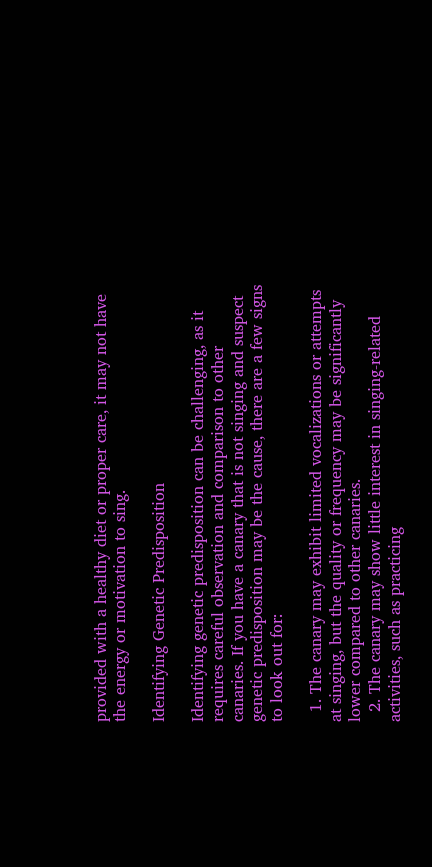provided with a healthy diet or proper care, it may not have the energy or motivation to sing.

Identifying Genetic Predisposition

Identifying genetic predisposition can be challenging, as it requires careful observation and comparison to other canaries. If you have a canary that is not singing and suspect genetic predisposition may be the cause, there are a few signs to look out for:

  1. The canary may exhibit limited vocalizations or attempts at singing, but the quality or frequency may be significantly lower compared to other canaries.
  2. The canary may show little interest in singing-related activities, such as practicing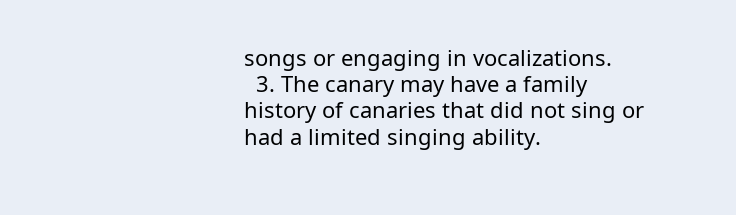songs or engaging in vocalizations.
  3. The canary may have a family history of canaries that did not sing or had a limited singing ability.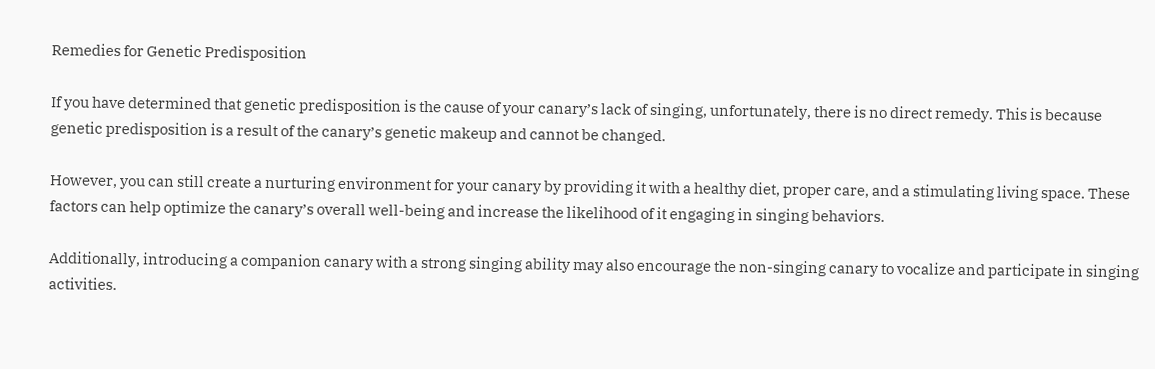Remedies for Genetic Predisposition

If you have determined that genetic predisposition is the cause of your canary’s lack of singing, unfortunately, there is no direct remedy. This is because genetic predisposition is a result of the canary’s genetic makeup and cannot be changed.

However, you can still create a nurturing environment for your canary by providing it with a healthy diet, proper care, and a stimulating living space. These factors can help optimize the canary’s overall well-being and increase the likelihood of it engaging in singing behaviors.

Additionally, introducing a companion canary with a strong singing ability may also encourage the non-singing canary to vocalize and participate in singing activities.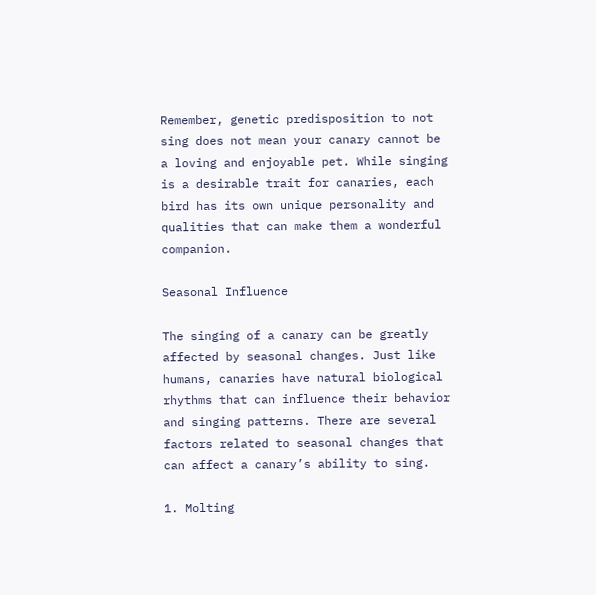Remember, genetic predisposition to not sing does not mean your canary cannot be a loving and enjoyable pet. While singing is a desirable trait for canaries, each bird has its own unique personality and qualities that can make them a wonderful companion.

Seasonal Influence

The singing of a canary can be greatly affected by seasonal changes. Just like humans, canaries have natural biological rhythms that can influence their behavior and singing patterns. There are several factors related to seasonal changes that can affect a canary’s ability to sing.

1. Molting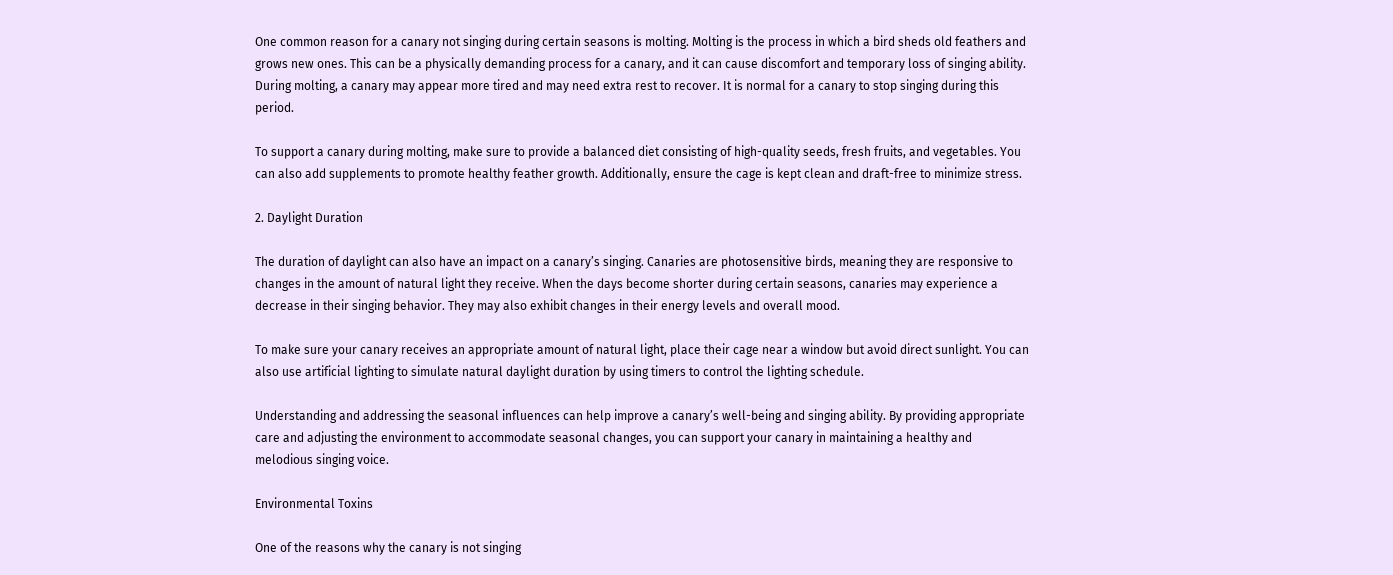One common reason for a canary not singing during certain seasons is molting. Molting is the process in which a bird sheds old feathers and grows new ones. This can be a physically demanding process for a canary, and it can cause discomfort and temporary loss of singing ability. During molting, a canary may appear more tired and may need extra rest to recover. It is normal for a canary to stop singing during this period.

To support a canary during molting, make sure to provide a balanced diet consisting of high-quality seeds, fresh fruits, and vegetables. You can also add supplements to promote healthy feather growth. Additionally, ensure the cage is kept clean and draft-free to minimize stress.

2. Daylight Duration

The duration of daylight can also have an impact on a canary’s singing. Canaries are photosensitive birds, meaning they are responsive to changes in the amount of natural light they receive. When the days become shorter during certain seasons, canaries may experience a decrease in their singing behavior. They may also exhibit changes in their energy levels and overall mood.

To make sure your canary receives an appropriate amount of natural light, place their cage near a window but avoid direct sunlight. You can also use artificial lighting to simulate natural daylight duration by using timers to control the lighting schedule.

Understanding and addressing the seasonal influences can help improve a canary’s well-being and singing ability. By providing appropriate care and adjusting the environment to accommodate seasonal changes, you can support your canary in maintaining a healthy and melodious singing voice.

Environmental Toxins

One of the reasons why the canary is not singing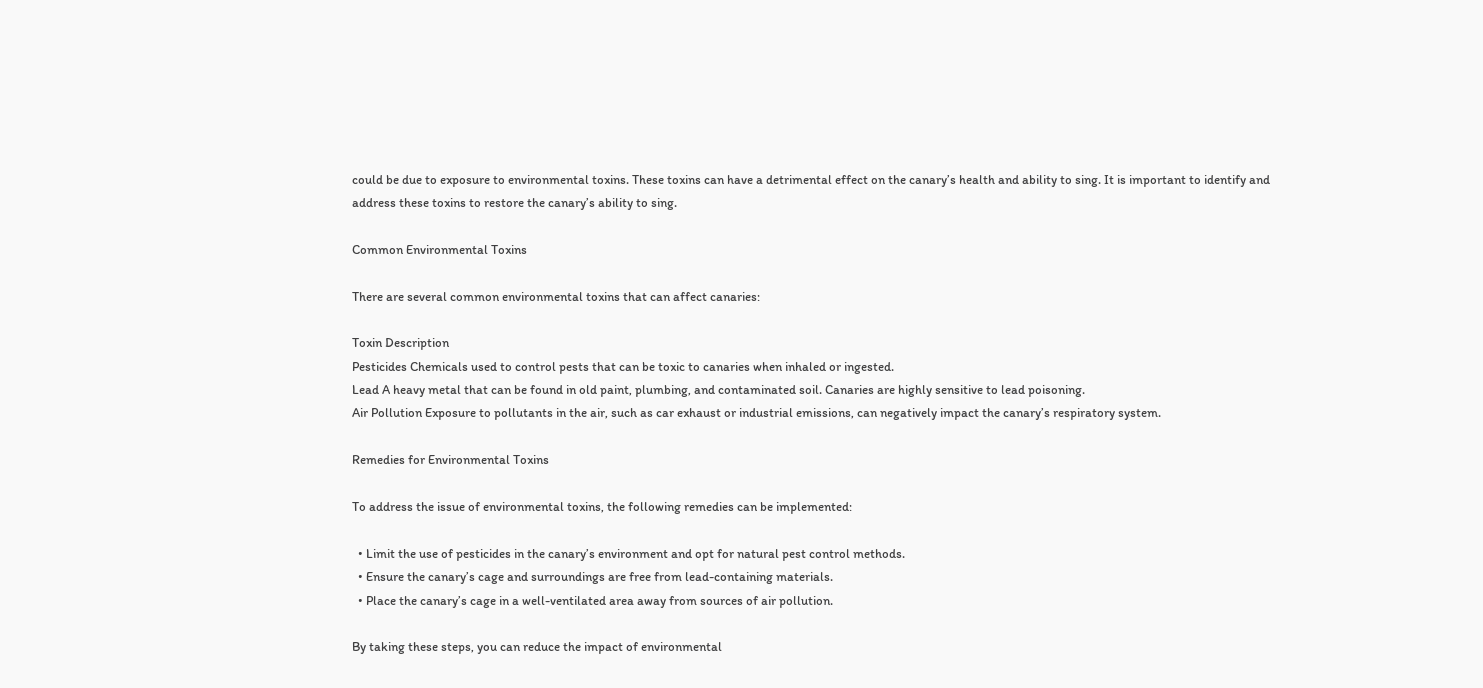could be due to exposure to environmental toxins. These toxins can have a detrimental effect on the canary’s health and ability to sing. It is important to identify and address these toxins to restore the canary’s ability to sing.

Common Environmental Toxins

There are several common environmental toxins that can affect canaries:

Toxin Description
Pesticides Chemicals used to control pests that can be toxic to canaries when inhaled or ingested.
Lead A heavy metal that can be found in old paint, plumbing, and contaminated soil. Canaries are highly sensitive to lead poisoning.
Air Pollution Exposure to pollutants in the air, such as car exhaust or industrial emissions, can negatively impact the canary’s respiratory system.

Remedies for Environmental Toxins

To address the issue of environmental toxins, the following remedies can be implemented:

  • Limit the use of pesticides in the canary’s environment and opt for natural pest control methods.
  • Ensure the canary’s cage and surroundings are free from lead-containing materials.
  • Place the canary’s cage in a well-ventilated area away from sources of air pollution.

By taking these steps, you can reduce the impact of environmental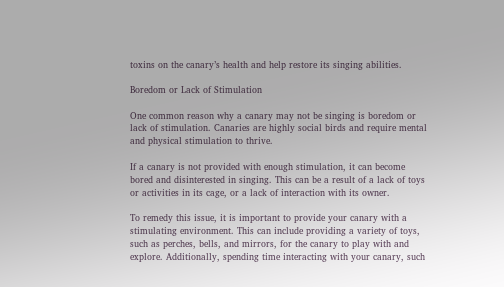toxins on the canary’s health and help restore its singing abilities.

Boredom or Lack of Stimulation

One common reason why a canary may not be singing is boredom or lack of stimulation. Canaries are highly social birds and require mental and physical stimulation to thrive.

If a canary is not provided with enough stimulation, it can become bored and disinterested in singing. This can be a result of a lack of toys or activities in its cage, or a lack of interaction with its owner.

To remedy this issue, it is important to provide your canary with a stimulating environment. This can include providing a variety of toys, such as perches, bells, and mirrors, for the canary to play with and explore. Additionally, spending time interacting with your canary, such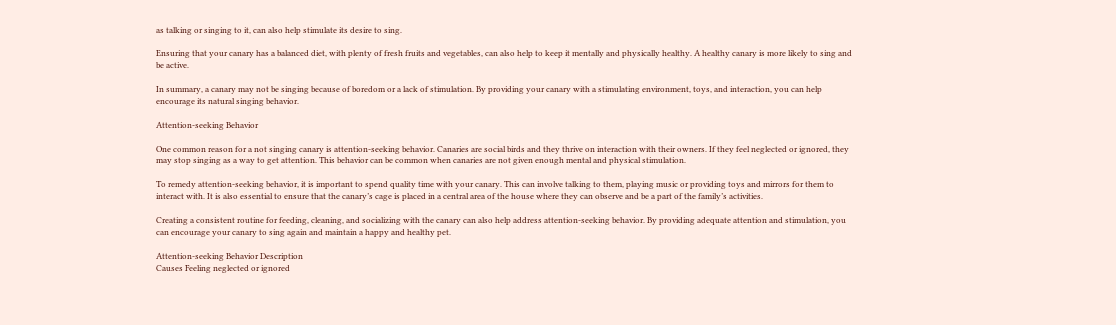as talking or singing to it, can also help stimulate its desire to sing.

Ensuring that your canary has a balanced diet, with plenty of fresh fruits and vegetables, can also help to keep it mentally and physically healthy. A healthy canary is more likely to sing and be active.

In summary, a canary may not be singing because of boredom or a lack of stimulation. By providing your canary with a stimulating environment, toys, and interaction, you can help encourage its natural singing behavior.

Attention-seeking Behavior

One common reason for a not singing canary is attention-seeking behavior. Canaries are social birds and they thrive on interaction with their owners. If they feel neglected or ignored, they may stop singing as a way to get attention. This behavior can be common when canaries are not given enough mental and physical stimulation.

To remedy attention-seeking behavior, it is important to spend quality time with your canary. This can involve talking to them, playing music or providing toys and mirrors for them to interact with. It is also essential to ensure that the canary’s cage is placed in a central area of the house where they can observe and be a part of the family’s activities.

Creating a consistent routine for feeding, cleaning, and socializing with the canary can also help address attention-seeking behavior. By providing adequate attention and stimulation, you can encourage your canary to sing again and maintain a happy and healthy pet.

Attention-seeking Behavior Description
Causes Feeling neglected or ignored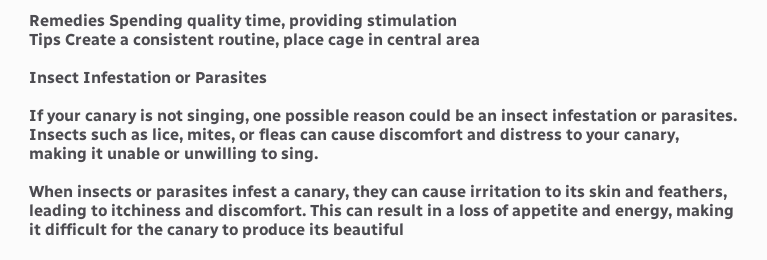Remedies Spending quality time, providing stimulation
Tips Create a consistent routine, place cage in central area

Insect Infestation or Parasites

If your canary is not singing, one possible reason could be an insect infestation or parasites. Insects such as lice, mites, or fleas can cause discomfort and distress to your canary, making it unable or unwilling to sing.

When insects or parasites infest a canary, they can cause irritation to its skin and feathers, leading to itchiness and discomfort. This can result in a loss of appetite and energy, making it difficult for the canary to produce its beautiful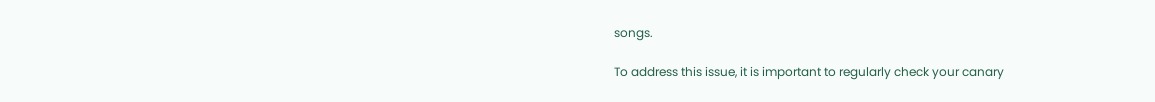songs.

To address this issue, it is important to regularly check your canary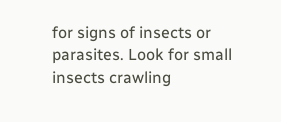for signs of insects or parasites. Look for small insects crawling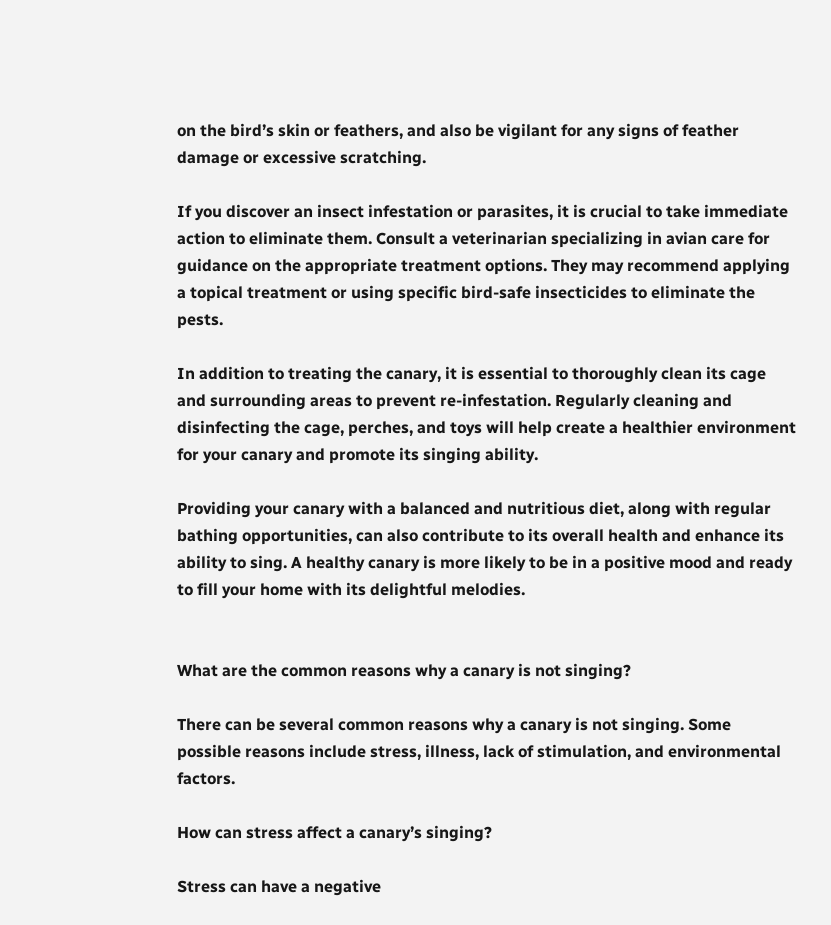on the bird’s skin or feathers, and also be vigilant for any signs of feather damage or excessive scratching.

If you discover an insect infestation or parasites, it is crucial to take immediate action to eliminate them. Consult a veterinarian specializing in avian care for guidance on the appropriate treatment options. They may recommend applying a topical treatment or using specific bird-safe insecticides to eliminate the pests.

In addition to treating the canary, it is essential to thoroughly clean its cage and surrounding areas to prevent re-infestation. Regularly cleaning and disinfecting the cage, perches, and toys will help create a healthier environment for your canary and promote its singing ability.

Providing your canary with a balanced and nutritious diet, along with regular bathing opportunities, can also contribute to its overall health and enhance its ability to sing. A healthy canary is more likely to be in a positive mood and ready to fill your home with its delightful melodies.


What are the common reasons why a canary is not singing?

There can be several common reasons why a canary is not singing. Some possible reasons include stress, illness, lack of stimulation, and environmental factors.

How can stress affect a canary’s singing?

Stress can have a negative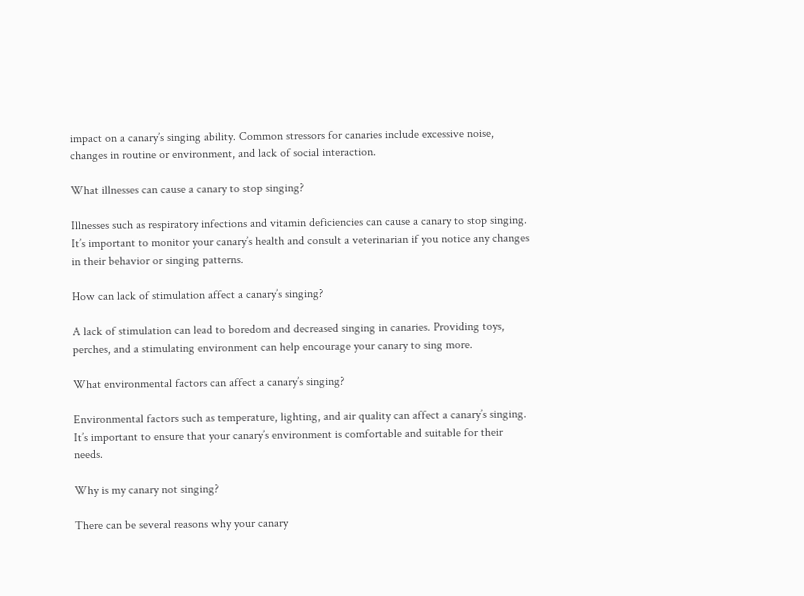impact on a canary’s singing ability. Common stressors for canaries include excessive noise, changes in routine or environment, and lack of social interaction.

What illnesses can cause a canary to stop singing?

Illnesses such as respiratory infections and vitamin deficiencies can cause a canary to stop singing. It’s important to monitor your canary’s health and consult a veterinarian if you notice any changes in their behavior or singing patterns.

How can lack of stimulation affect a canary’s singing?

A lack of stimulation can lead to boredom and decreased singing in canaries. Providing toys, perches, and a stimulating environment can help encourage your canary to sing more.

What environmental factors can affect a canary’s singing?

Environmental factors such as temperature, lighting, and air quality can affect a canary’s singing. It’s important to ensure that your canary’s environment is comfortable and suitable for their needs.

Why is my canary not singing?

There can be several reasons why your canary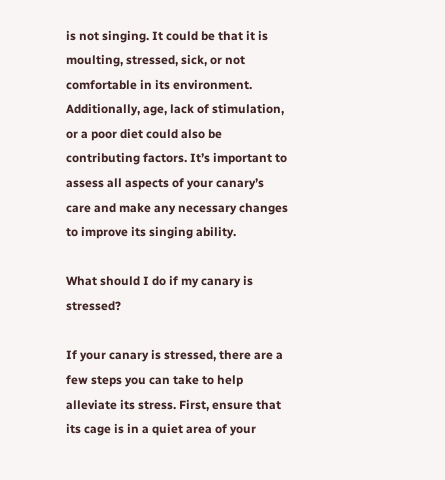is not singing. It could be that it is moulting, stressed, sick, or not comfortable in its environment. Additionally, age, lack of stimulation, or a poor diet could also be contributing factors. It’s important to assess all aspects of your canary’s care and make any necessary changes to improve its singing ability.

What should I do if my canary is stressed?

If your canary is stressed, there are a few steps you can take to help alleviate its stress. First, ensure that its cage is in a quiet area of your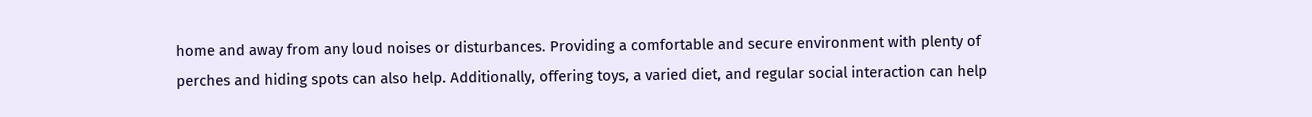home and away from any loud noises or disturbances. Providing a comfortable and secure environment with plenty of perches and hiding spots can also help. Additionally, offering toys, a varied diet, and regular social interaction can help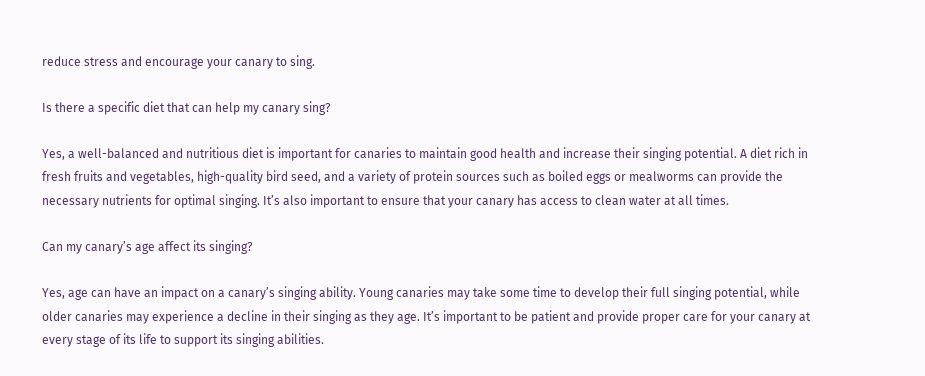reduce stress and encourage your canary to sing.

Is there a specific diet that can help my canary sing?

Yes, a well-balanced and nutritious diet is important for canaries to maintain good health and increase their singing potential. A diet rich in fresh fruits and vegetables, high-quality bird seed, and a variety of protein sources such as boiled eggs or mealworms can provide the necessary nutrients for optimal singing. It’s also important to ensure that your canary has access to clean water at all times.

Can my canary’s age affect its singing?

Yes, age can have an impact on a canary’s singing ability. Young canaries may take some time to develop their full singing potential, while older canaries may experience a decline in their singing as they age. It’s important to be patient and provide proper care for your canary at every stage of its life to support its singing abilities.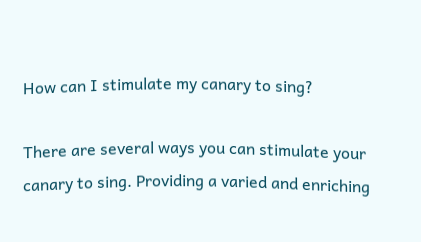How can I stimulate my canary to sing?

There are several ways you can stimulate your canary to sing. Providing a varied and enriching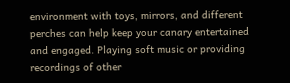environment with toys, mirrors, and different perches can help keep your canary entertained and engaged. Playing soft music or providing recordings of other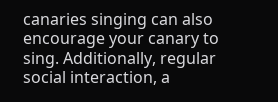canaries singing can also encourage your canary to sing. Additionally, regular social interaction, a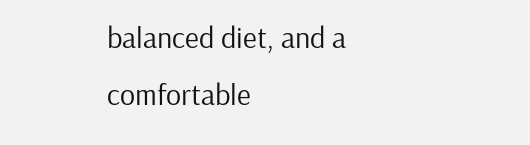balanced diet, and a comfortable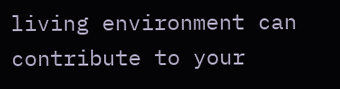living environment can contribute to your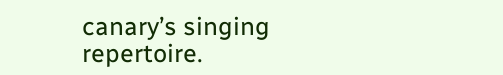canary’s singing repertoire.